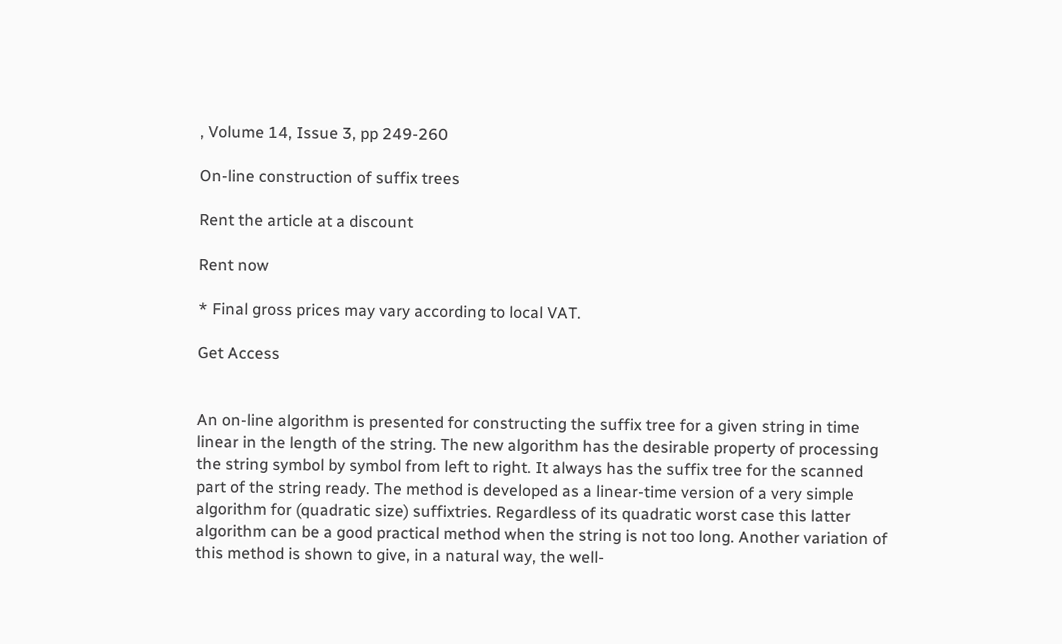, Volume 14, Issue 3, pp 249-260

On-line construction of suffix trees

Rent the article at a discount

Rent now

* Final gross prices may vary according to local VAT.

Get Access


An on-line algorithm is presented for constructing the suffix tree for a given string in time linear in the length of the string. The new algorithm has the desirable property of processing the string symbol by symbol from left to right. It always has the suffix tree for the scanned part of the string ready. The method is developed as a linear-time version of a very simple algorithm for (quadratic size) suffixtries. Regardless of its quadratic worst case this latter algorithm can be a good practical method when the string is not too long. Another variation of this method is shown to give, in a natural way, the well-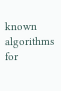known algorithms for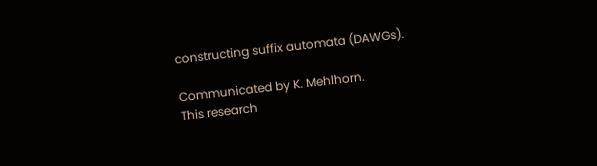constructing suffix automata (DAWGs).

Communicated by K. Mehlhorn.
This research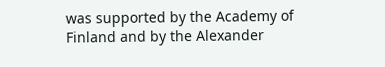was supported by the Academy of Finland and by the Alexander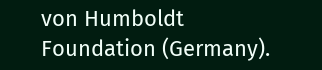von Humboldt Foundation (Germany).